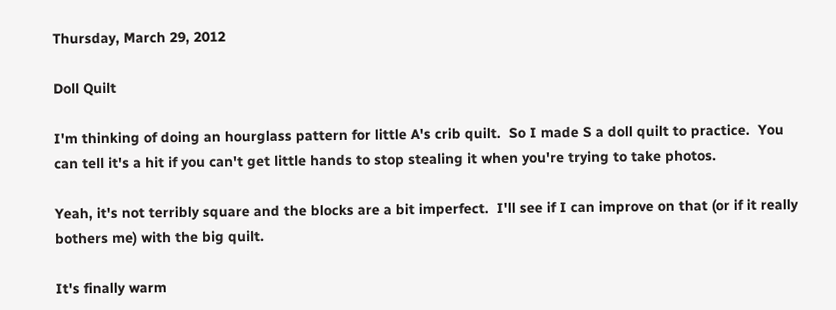Thursday, March 29, 2012

Doll Quilt

I'm thinking of doing an hourglass pattern for little A's crib quilt.  So I made S a doll quilt to practice.  You can tell it's a hit if you can't get little hands to stop stealing it when you're trying to take photos.

Yeah, it's not terribly square and the blocks are a bit imperfect.  I'll see if I can improve on that (or if it really bothers me) with the big quilt.

It's finally warm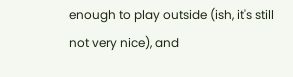enough to play outside (ish, it's still not very nice), and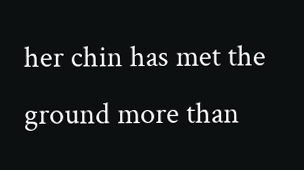her chin has met the ground more than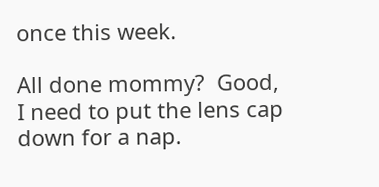once this week.

All done mommy?  Good, I need to put the lens cap down for a nap.